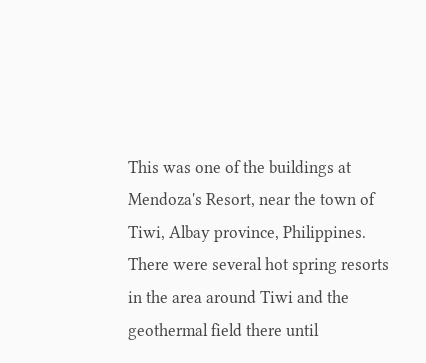This was one of the buildings at Mendoza's Resort, near the town of Tiwi, Albay province, Philippines. There were several hot spring resorts in the area around Tiwi and the geothermal field there until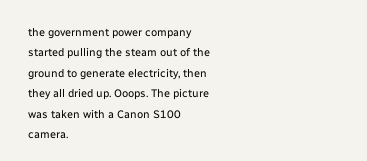the government power company started pulling the steam out of the ground to generate electricity, then they all dried up. Ooops. The picture was taken with a Canon S100 camera.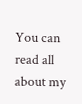You can read all about my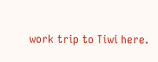work trip to Tiwi here.